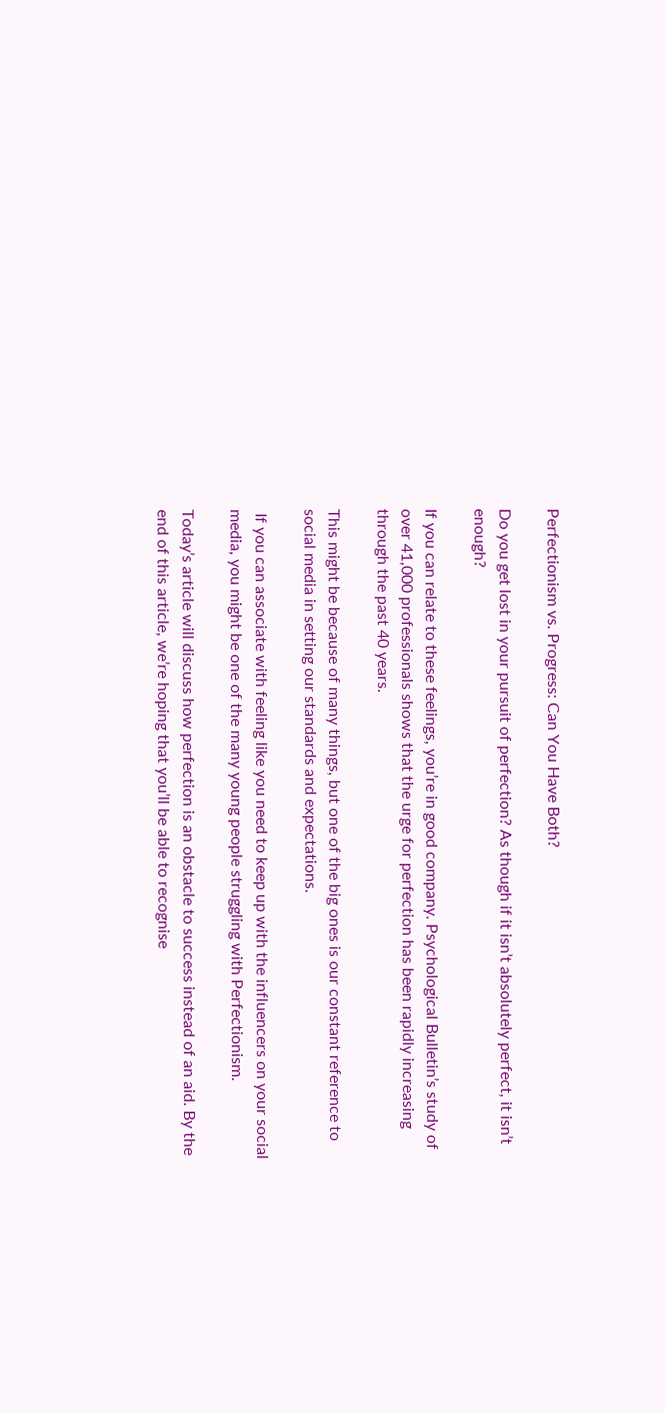Perfectionism vs. Progress: Can You Have Both?

Do you get lost in your pursuit of perfection? As though if it isn’t absolutely perfect, it isn’t enough?

If you can relate to these feelings, you’re in good company. Psychological Bulletin’s study of over 41,000 professionals shows that the urge for perfection has been rapidly increasing through the past 40 years.

This might be because of many things, but one of the big ones is our constant reference to social media in setting our standards and expectations.

 If you can associate with feeling like you need to keep up with the influencers on your social media, you might be one of the many young people struggling with Perfectionism.

Today’s article will discuss how perfection is an obstacle to success instead of an aid. By the end of this article, we’re hoping that you’ll be able to recognise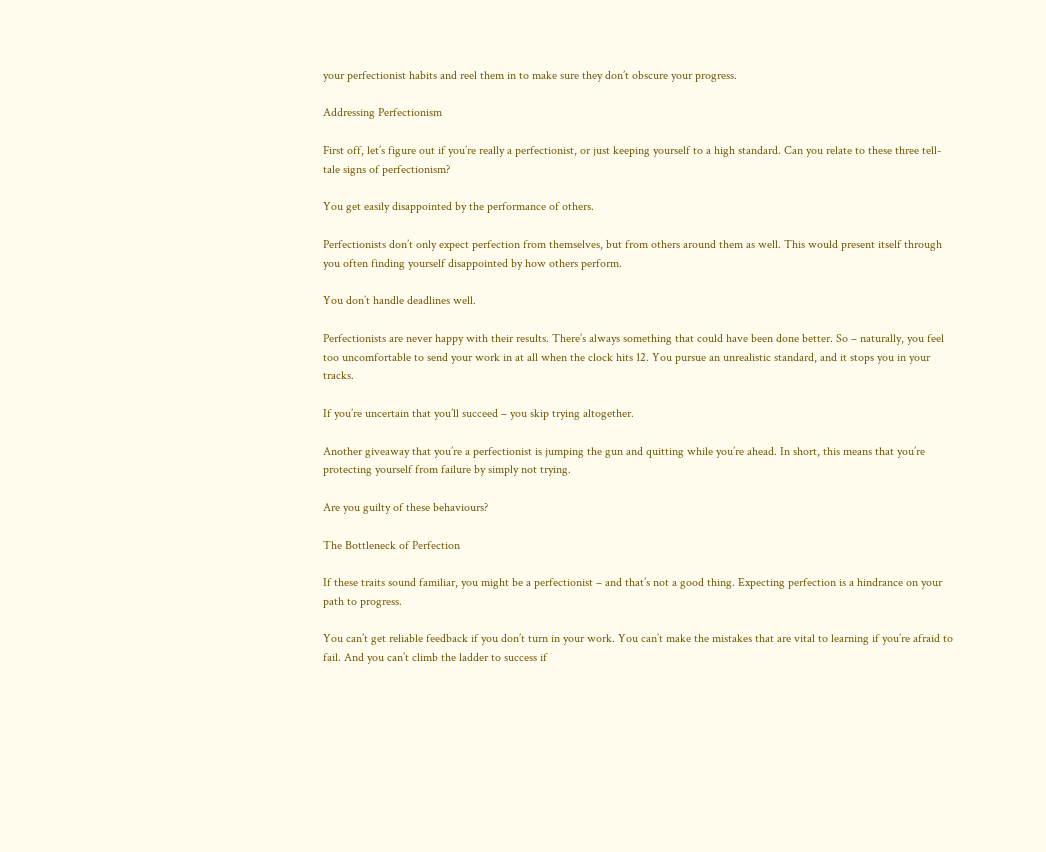your perfectionist habits and reel them in to make sure they don’t obscure your progress.

Addressing Perfectionism

First off, let’s figure out if you’re really a perfectionist, or just keeping yourself to a high standard. Can you relate to these three tell-tale signs of perfectionism?

You get easily disappointed by the performance of others.

Perfectionists don’t only expect perfection from themselves, but from others around them as well. This would present itself through you often finding yourself disappointed by how others perform.

You don’t handle deadlines well.

Perfectionists are never happy with their results. There’s always something that could have been done better. So – naturally, you feel too uncomfortable to send your work in at all when the clock hits 12. You pursue an unrealistic standard, and it stops you in your tracks.

If you’re uncertain that you’ll succeed – you skip trying altogether.

Another giveaway that you’re a perfectionist is jumping the gun and quitting while you’re ahead. In short, this means that you’re protecting yourself from failure by simply not trying.

Are you guilty of these behaviours?

The Bottleneck of Perfection

If these traits sound familiar, you might be a perfectionist – and that’s not a good thing. Expecting perfection is a hindrance on your path to progress.

You can’t get reliable feedback if you don’t turn in your work. You can’t make the mistakes that are vital to learning if you’re afraid to fail. And you can’t climb the ladder to success if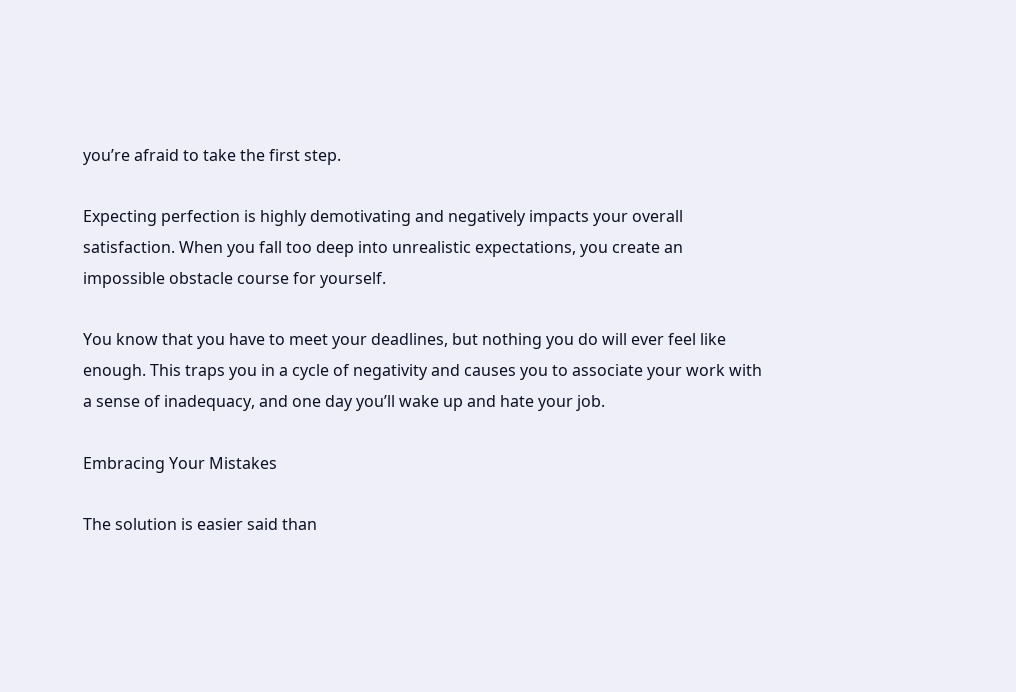you’re afraid to take the first step.

Expecting perfection is highly demotivating and negatively impacts your overall satisfaction. When you fall too deep into unrealistic expectations, you create an impossible obstacle course for yourself.

You know that you have to meet your deadlines, but nothing you do will ever feel like enough. This traps you in a cycle of negativity and causes you to associate your work with a sense of inadequacy, and one day you’ll wake up and hate your job.

Embracing Your Mistakes

The solution is easier said than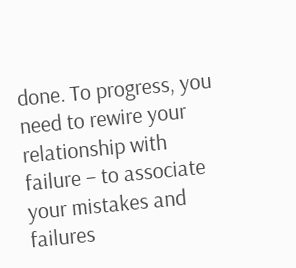done. To progress, you need to rewire your relationship with failure – to associate your mistakes and failures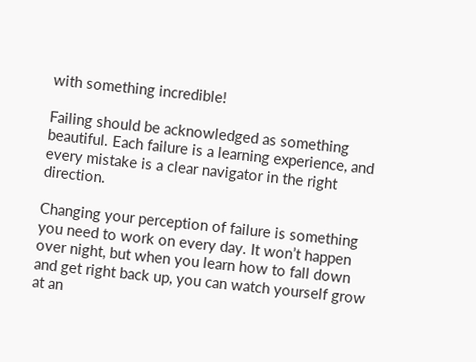with something incredible!

Failing should be acknowledged as something beautiful. Each failure is a learning experience, and every mistake is a clear navigator in the right direction.

Changing your perception of failure is something you need to work on every day. It won’t happen over night, but when you learn how to fall down and get right back up, you can watch yourself grow at an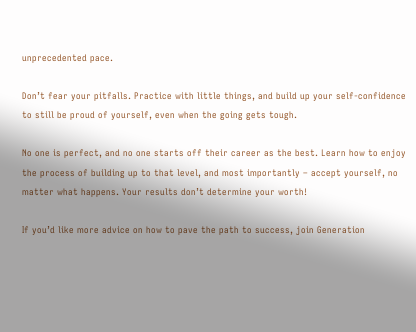unprecedented pace.

Don’t fear your pitfalls. Practice with little things, and build up your self-confidence to still be proud of yourself, even when the going gets tough.

No one is perfect, and no one starts off their career as the best. Learn how to enjoy the process of building up to that level, and most importantly – accept yourself, no matter what happens. Your results don’t determine your worth!

If you’d like more advice on how to pave the path to success, join Generation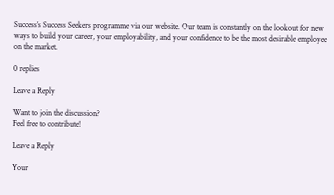Success’s Success Seekers programme via our website. Our team is constantly on the lookout for new ways to build your career, your employability, and your confidence to be the most desirable employee on the market.

0 replies

Leave a Reply

Want to join the discussion?
Feel free to contribute!

Leave a Reply

Your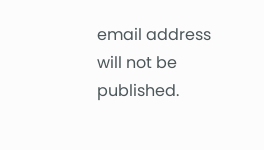email address will not be published.